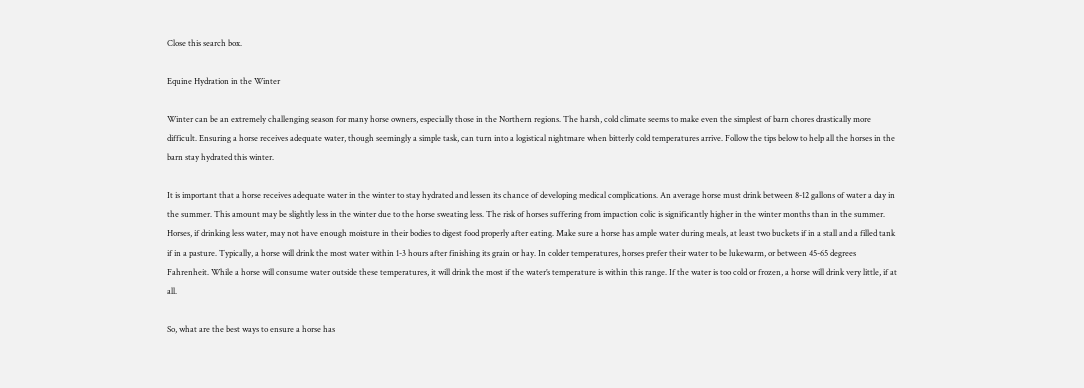Close this search box.

Equine Hydration in the Winter

Winter can be an extremely challenging season for many horse owners, especially those in the Northern regions. The harsh, cold climate seems to make even the simplest of barn chores drastically more difficult. Ensuring a horse receives adequate water, though seemingly a simple task, can turn into a logistical nightmare when bitterly cold temperatures arrive. Follow the tips below to help all the horses in the barn stay hydrated this winter.

It is important that a horse receives adequate water in the winter to stay hydrated and lessen its chance of developing medical complications. An average horse must drink between 8-12 gallons of water a day in the summer. This amount may be slightly less in the winter due to the horse sweating less. The risk of horses suffering from impaction colic is significantly higher in the winter months than in the summer. Horses, if drinking less water, may not have enough moisture in their bodies to digest food properly after eating. Make sure a horse has ample water during meals, at least two buckets if in a stall and a filled tank if in a pasture. Typically, a horse will drink the most water within 1-3 hours after finishing its grain or hay. In colder temperatures, horses prefer their water to be lukewarm, or between 45-65 degrees Fahrenheit. While a horse will consume water outside these temperatures, it will drink the most if the water’s temperature is within this range. If the water is too cold or frozen, a horse will drink very little, if at all.

So, what are the best ways to ensure a horse has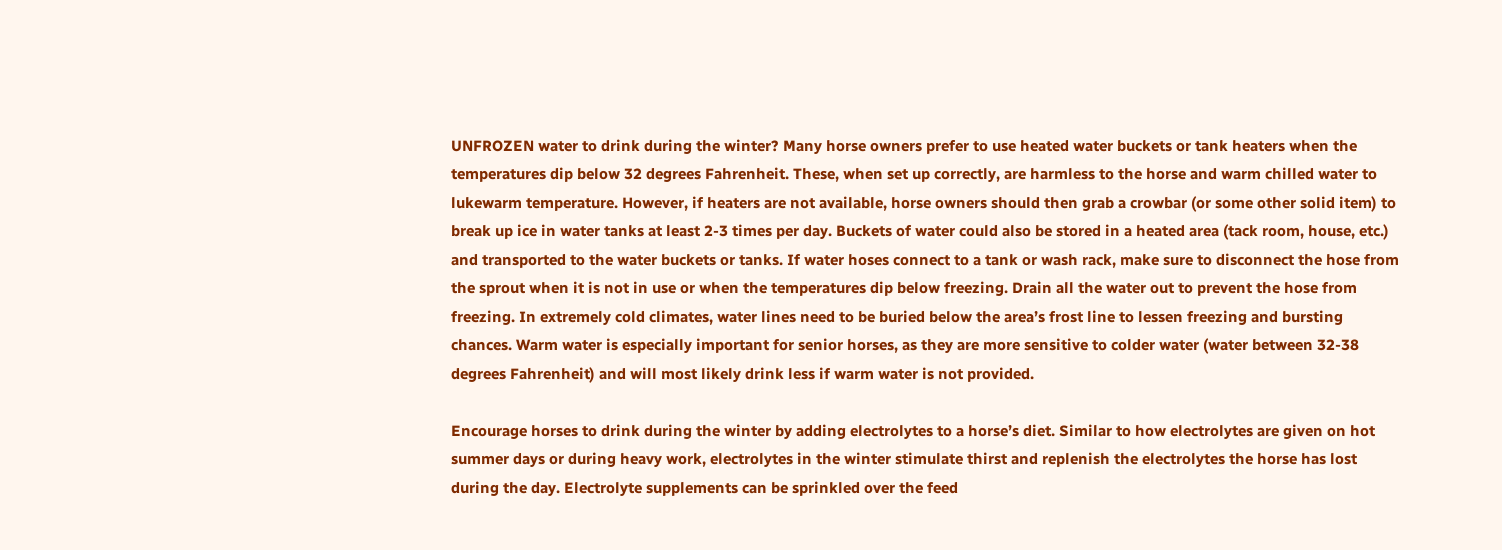UNFROZEN water to drink during the winter? Many horse owners prefer to use heated water buckets or tank heaters when the temperatures dip below 32 degrees Fahrenheit. These, when set up correctly, are harmless to the horse and warm chilled water to lukewarm temperature. However, if heaters are not available, horse owners should then grab a crowbar (or some other solid item) to break up ice in water tanks at least 2-3 times per day. Buckets of water could also be stored in a heated area (tack room, house, etc.) and transported to the water buckets or tanks. If water hoses connect to a tank or wash rack, make sure to disconnect the hose from the sprout when it is not in use or when the temperatures dip below freezing. Drain all the water out to prevent the hose from freezing. In extremely cold climates, water lines need to be buried below the area’s frost line to lessen freezing and bursting chances. Warm water is especially important for senior horses, as they are more sensitive to colder water (water between 32-38 degrees Fahrenheit) and will most likely drink less if warm water is not provided.

Encourage horses to drink during the winter by adding electrolytes to a horse’s diet. Similar to how electrolytes are given on hot summer days or during heavy work, electrolytes in the winter stimulate thirst and replenish the electrolytes the horse has lost during the day. Electrolyte supplements can be sprinkled over the feed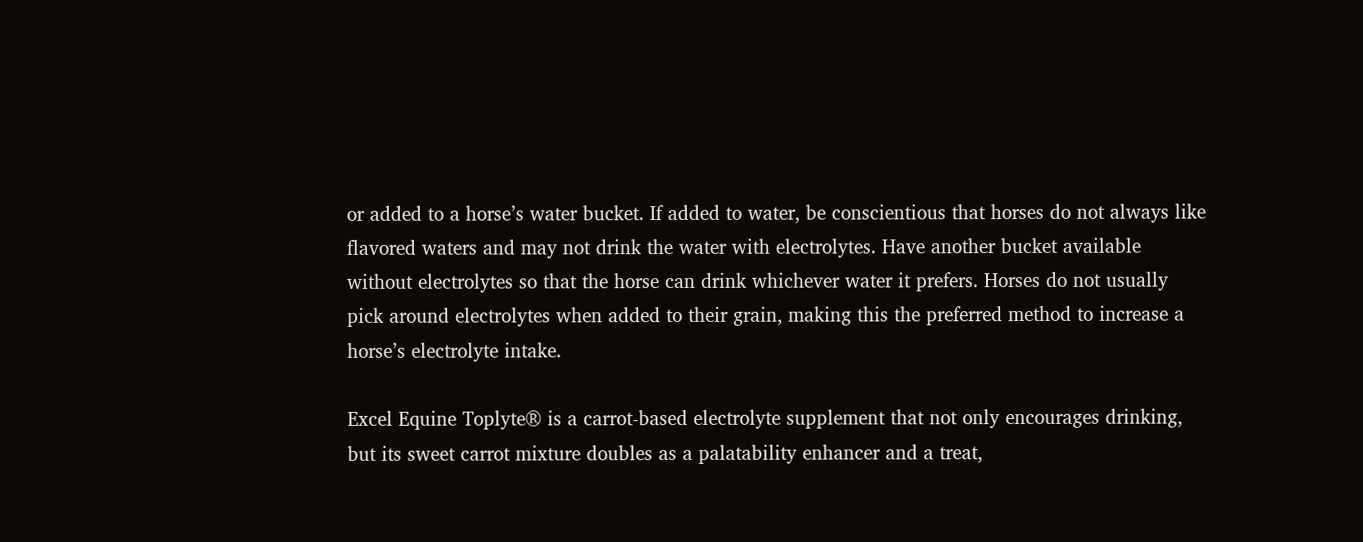or added to a horse’s water bucket. If added to water, be conscientious that horses do not always like flavored waters and may not drink the water with electrolytes. Have another bucket available without electrolytes so that the horse can drink whichever water it prefers. Horses do not usually pick around electrolytes when added to their grain, making this the preferred method to increase a horse’s electrolyte intake.

Excel Equine Toplyte® is a carrot-based electrolyte supplement that not only encourages drinking, but its sweet carrot mixture doubles as a palatability enhancer and a treat,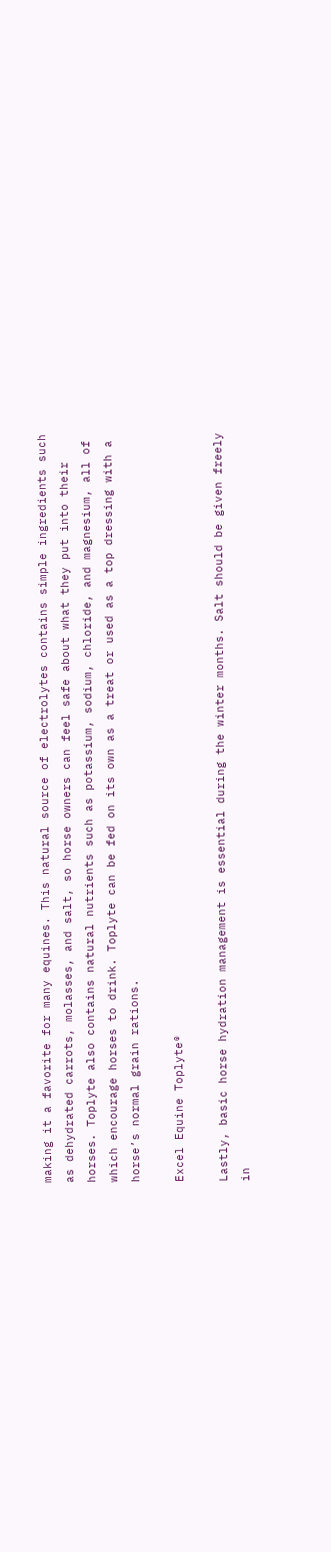making it a favorite for many equines. This natural source of electrolytes contains simple ingredients such as dehydrated carrots, molasses, and salt, so horse owners can feel safe about what they put into their horses. Toplyte also contains natural nutrients such as potassium, sodium, chloride, and magnesium, all of which encourage horses to drink. Toplyte can be fed on its own as a treat or used as a top dressing with a horse’s normal grain rations.

Excel Equine Toplyte®

Lastly, basic horse hydration management is essential during the winter months. Salt should be given freely in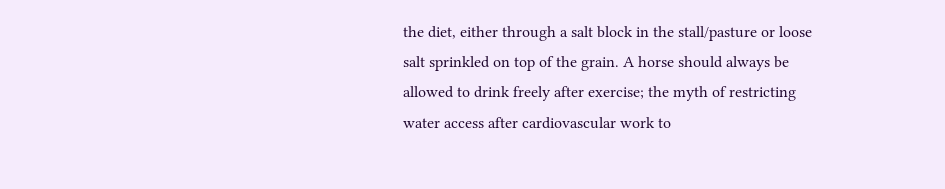the diet, either through a salt block in the stall/pasture or loose salt sprinkled on top of the grain. A horse should always be allowed to drink freely after exercise; the myth of restricting water access after cardiovascular work to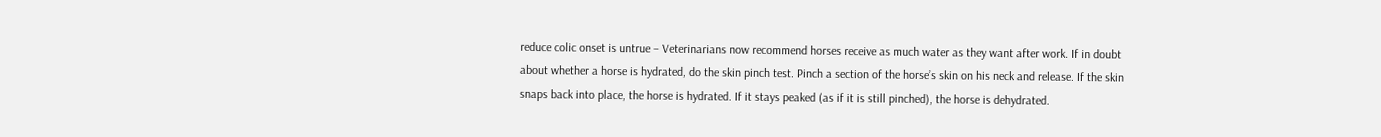reduce colic onset is untrue – Veterinarians now recommend horses receive as much water as they want after work. If in doubt about whether a horse is hydrated, do the skin pinch test. Pinch a section of the horse’s skin on his neck and release. If the skin snaps back into place, the horse is hydrated. If it stays peaked (as if it is still pinched), the horse is dehydrated.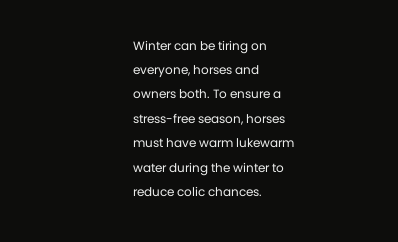Winter can be tiring on everyone, horses and owners both. To ensure a stress-free season, horses must have warm lukewarm water during the winter to reduce colic chances.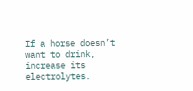If a horse doesn’t want to drink, increase its electrolytes.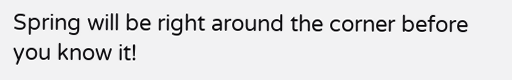Spring will be right around the corner before you know it!